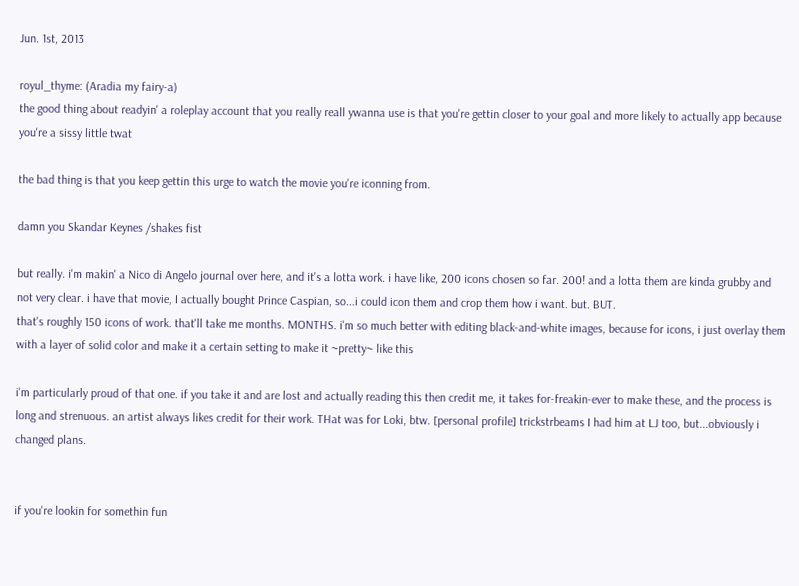Jun. 1st, 2013

royul_thyme: (Aradia my fairy-a)
the good thing about readyin' a roleplay account that you really reall ywanna use is that you're gettin closer to your goal and more likely to actually app because you're a sissy little twat

the bad thing is that you keep gettin this urge to watch the movie you're iconning from.

damn you Skandar Keynes /shakes fist

but really. i'm makin' a Nico di Angelo journal over here, and it's a lotta work. i have like, 200 icons chosen so far. 200! and a lotta them are kinda grubby and not very clear. i have that movie, I actually bought Prince Caspian, so...i could icon them and crop them how i want. but. BUT.
that's roughly 150 icons of work. that'll take me months. MONTHS. i'm so much better with editing black-and-white images, because for icons, i just overlay them with a layer of solid color and make it a certain setting to make it ~pretty~ like this

i'm particularly proud of that one. if you take it and are lost and actually reading this then credit me, it takes for-freakin-ever to make these, and the process is long and strenuous. an artist always likes credit for their work. THat was for Loki, btw. [personal profile] trickstrbeams I had him at LJ too, but...obviously i changed plans.


if you're lookin for somethin fun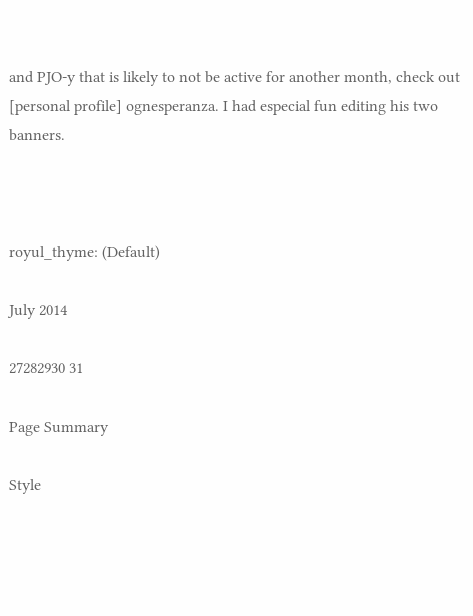and PJO-y that is likely to not be active for another month, check out [personal profile] ognesperanza. I had especial fun editing his two banners.



royul_thyme: (Default)

July 2014

27282930 31

Page Summary

Style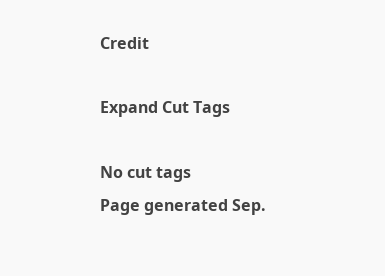Credit

Expand Cut Tags

No cut tags
Page generated Sep.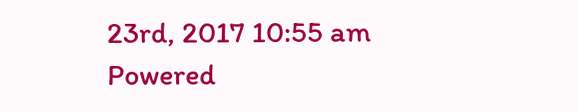23rd, 2017 10:55 am
Powered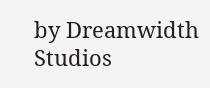by Dreamwidth Studios